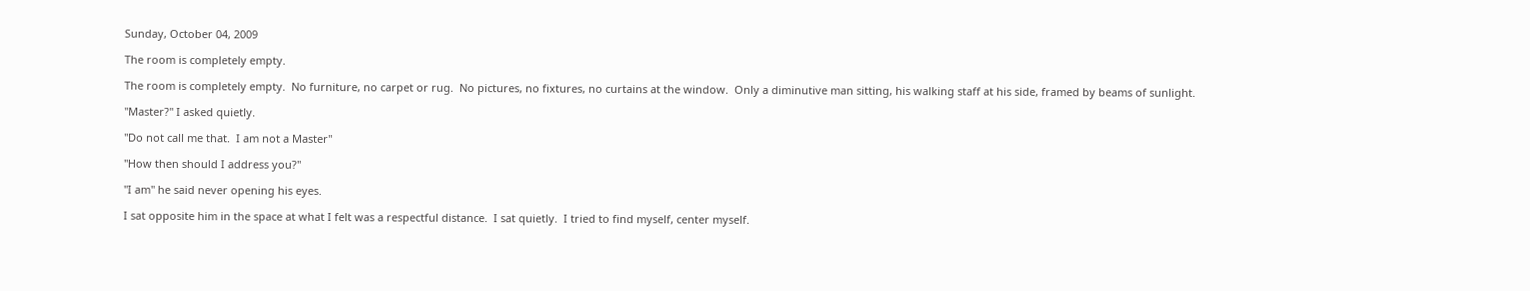Sunday, October 04, 2009

The room is completely empty.

The room is completely empty.  No furniture, no carpet or rug.  No pictures, no fixtures, no curtains at the window.  Only a diminutive man sitting, his walking staff at his side, framed by beams of sunlight.

"Master?" I asked quietly.

"Do not call me that.  I am not a Master"

"How then should I address you?"

"I am" he said never opening his eyes.

I sat opposite him in the space at what I felt was a respectful distance.  I sat quietly.  I tried to find myself, center myself.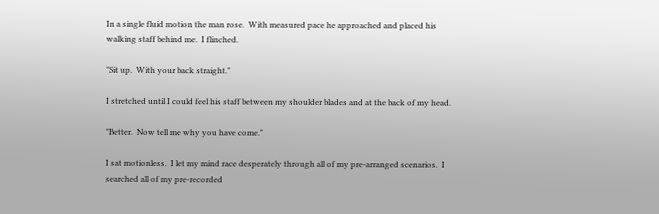In a single fluid motion the man rose.  With measured pace he approached and placed his walking staff behind me.  I flinched.

"Sit up.  With your back straight."

I stretched until I could feel his staff between my shoulder blades and at the back of my head.

"Better.  Now tell me why you have come."

I sat motionless.  I let my mind race desperately through all of my pre-arranged scenarios.  I searched all of my pre-recorded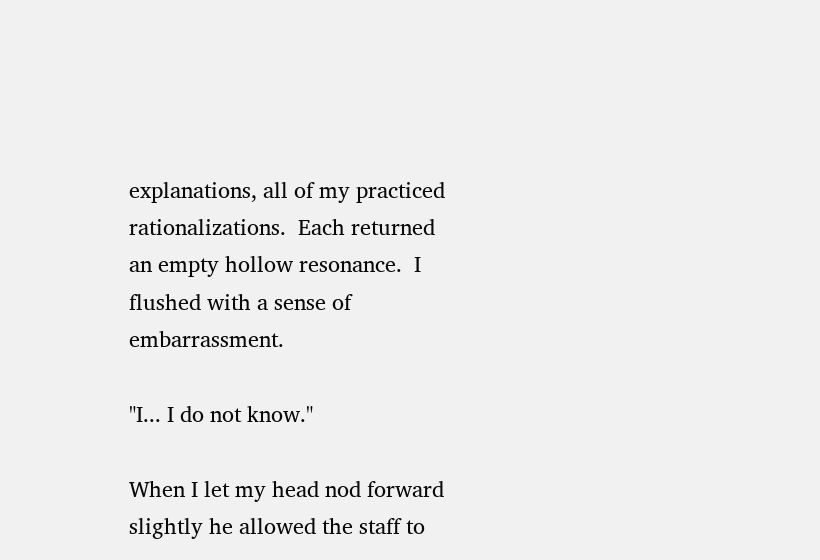explanations, all of my practiced
rationalizations.  Each returned an empty hollow resonance.  I flushed with a sense of embarrassment.

"I... I do not know."

When I let my head nod forward slightly he allowed the staff to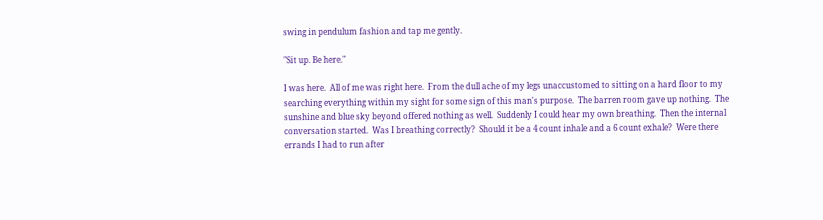swing in pendulum fashion and tap me gently.

"Sit up. Be here."

I was here.  All of me was right here.  From the dull ache of my legs unaccustomed to sitting on a hard floor to my searching everything within my sight for some sign of this man's purpose.  The barren room gave up nothing.  The sunshine and blue sky beyond offered nothing as well.  Suddenly I could hear my own breathing.  Then the internal conversation started.  Was I breathing correctly?  Should it be a 4 count inhale and a 6 count exhale?  Were there errands I had to run after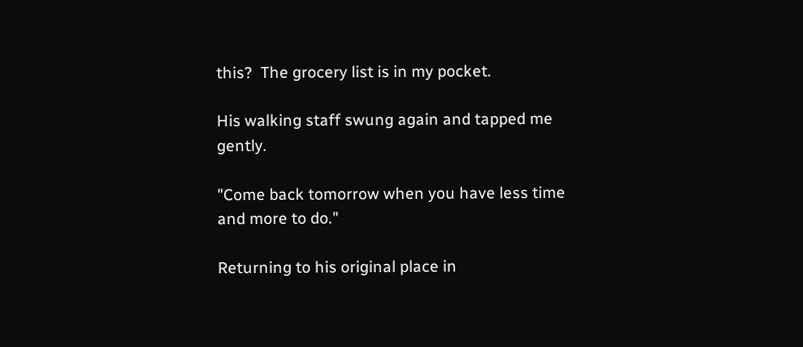this?  The grocery list is in my pocket.

His walking staff swung again and tapped me gently.

"Come back tomorrow when you have less time and more to do."

Returning to his original place in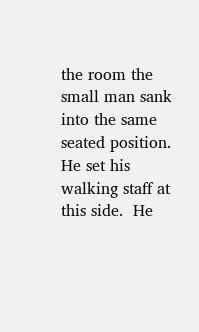the room the small man sank into the same seated position.  He set his walking staff at this side.  He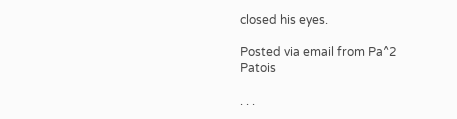closed his eyes.

Posted via email from Pa^2 Patois

. . .